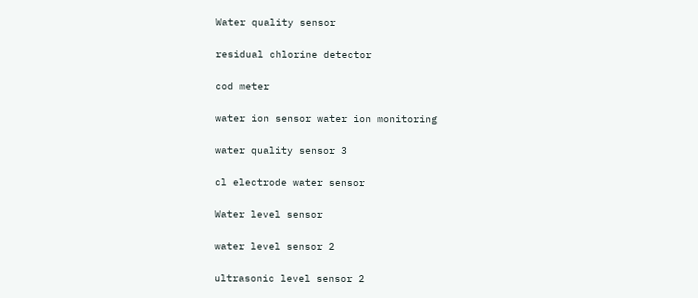Water quality sensor

residual chlorine detector

cod meter

water ion sensor water ion monitoring

water quality sensor 3

cl electrode water sensor

Water level sensor

water level sensor 2

ultrasonic level sensor 2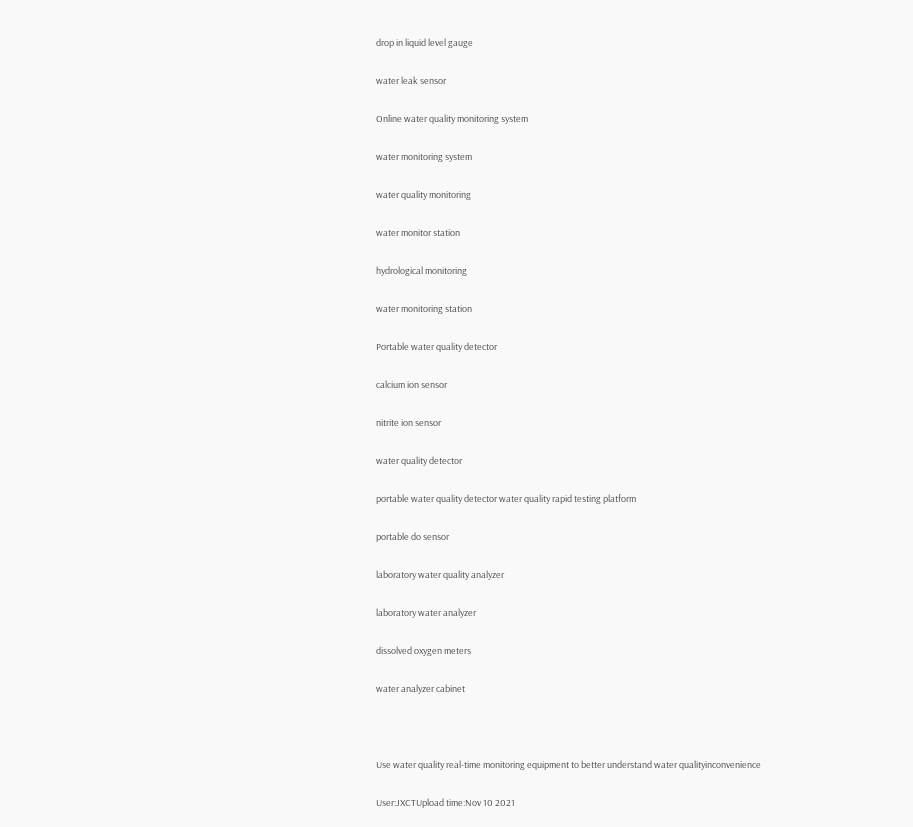drop in liquid level gauge

water leak sensor

Online water quality monitoring system

water monitoring system

water quality monitoring

water monitor station

hydrological monitoring

water monitoring station

Portable water quality detector

calcium ion sensor

nitrite ion sensor

water quality detector

portable water quality detector water quality rapid testing platform

portable do sensor

laboratory water quality analyzer

laboratory water analyzer

dissolved oxygen meters

water analyzer cabinet



Use water quality real-time monitoring equipment to better understand water qualityinconvenience

User:JXCTUpload time:Nov 10 2021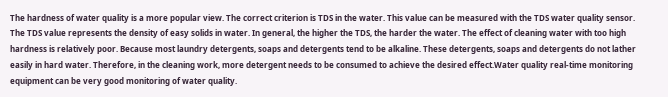The hardness of water quality is a more popular view. The correct criterion is TDS in the water. This value can be measured with the TDS water quality sensor. The TDS value represents the density of easy solids in water. In general, the higher the TDS, the harder the water. The effect of cleaning water with too high hardness is relatively poor. Because most laundry detergents, soaps and detergents tend to be alkaline. These detergents, soaps and detergents do not lather easily in hard water. Therefore, in the cleaning work, more detergent needs to be consumed to achieve the desired effect.Water quality real-time monitoring equipment can be very good monitoring of water quality.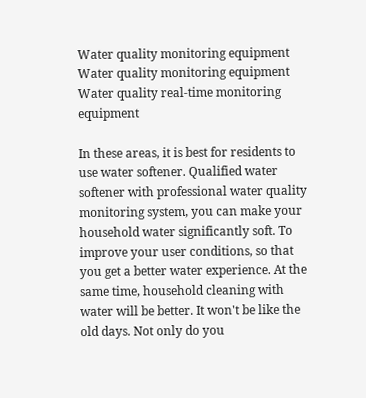Water quality monitoring equipment
Water quality monitoring equipment
Water quality real-time monitoring equipment

In these areas, it is best for residents to use water softener. Qualified water softener with professional water quality monitoring system, you can make your household water significantly soft. To improve your user conditions, so that you get a better water experience. At the same time, household cleaning with water will be better. It won't be like the old days. Not only do you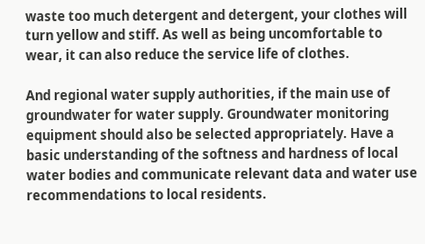waste too much detergent and detergent, your clothes will turn yellow and stiff. As well as being uncomfortable to wear, it can also reduce the service life of clothes.

And regional water supply authorities, if the main use of groundwater for water supply. Groundwater monitoring equipment should also be selected appropriately. Have a basic understanding of the softness and hardness of local water bodies and communicate relevant data and water use recommendations to local residents.